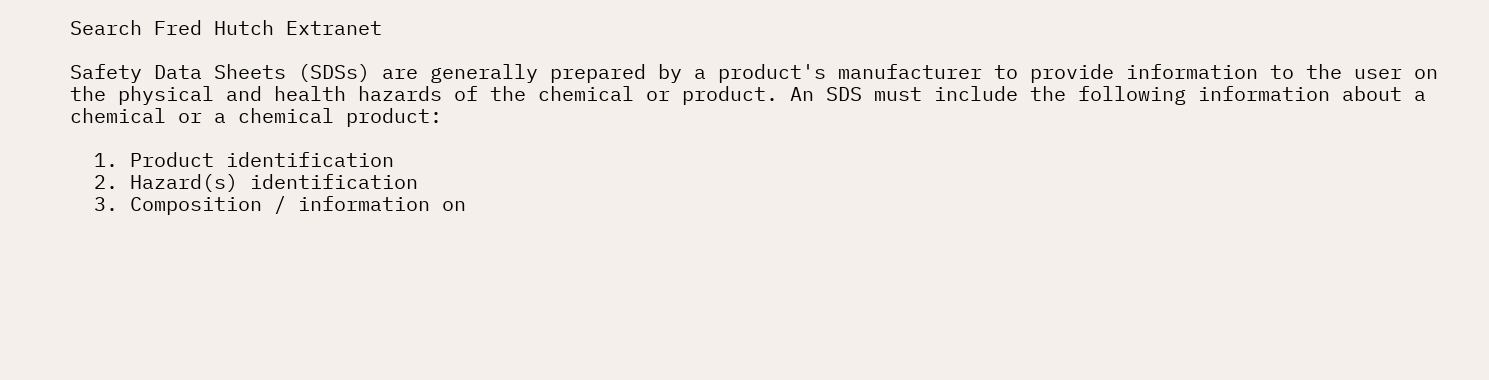Search Fred Hutch Extranet

Safety Data Sheets (SDSs) are generally prepared by a product's manufacturer to provide information to the user on the physical and health hazards of the chemical or product. An SDS must include the following information about a chemical or a chemical product:

  1. Product identification
  2. Hazard(s) identification
  3. Composition / information on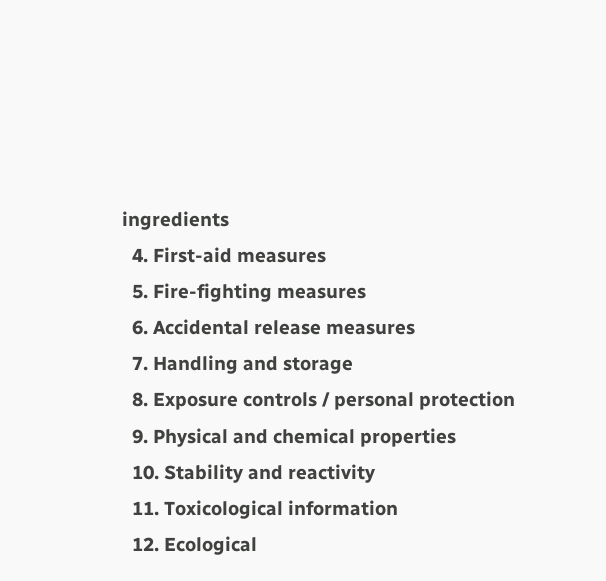ingredients
  4. First-aid measures
  5. Fire-fighting measures
  6. Accidental release measures
  7. Handling and storage
  8. Exposure controls / personal protection
  9. Physical and chemical properties
  10. Stability and reactivity
  11. Toxicological information
  12. Ecological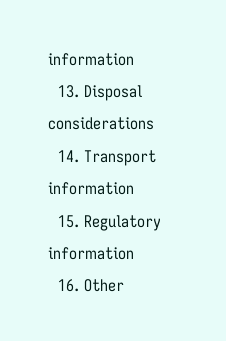information
  13. Disposal considerations
  14. Transport information
  15. Regulatory information
  16. Other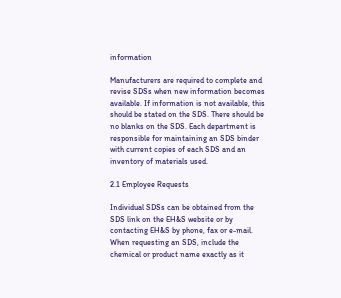information

Manufacturers are required to complete and revise SDSs when new information becomes available. If information is not available, this should be stated on the SDS. There should be no blanks on the SDS. Each department is responsible for maintaining an SDS binder with current copies of each SDS and an inventory of materials used.

2.1 Employee Requests

Individual SDSs can be obtained from the SDS link on the EH&S website or by contacting EH&S by phone, fax or e-mail. When requesting an SDS, include the chemical or product name exactly as it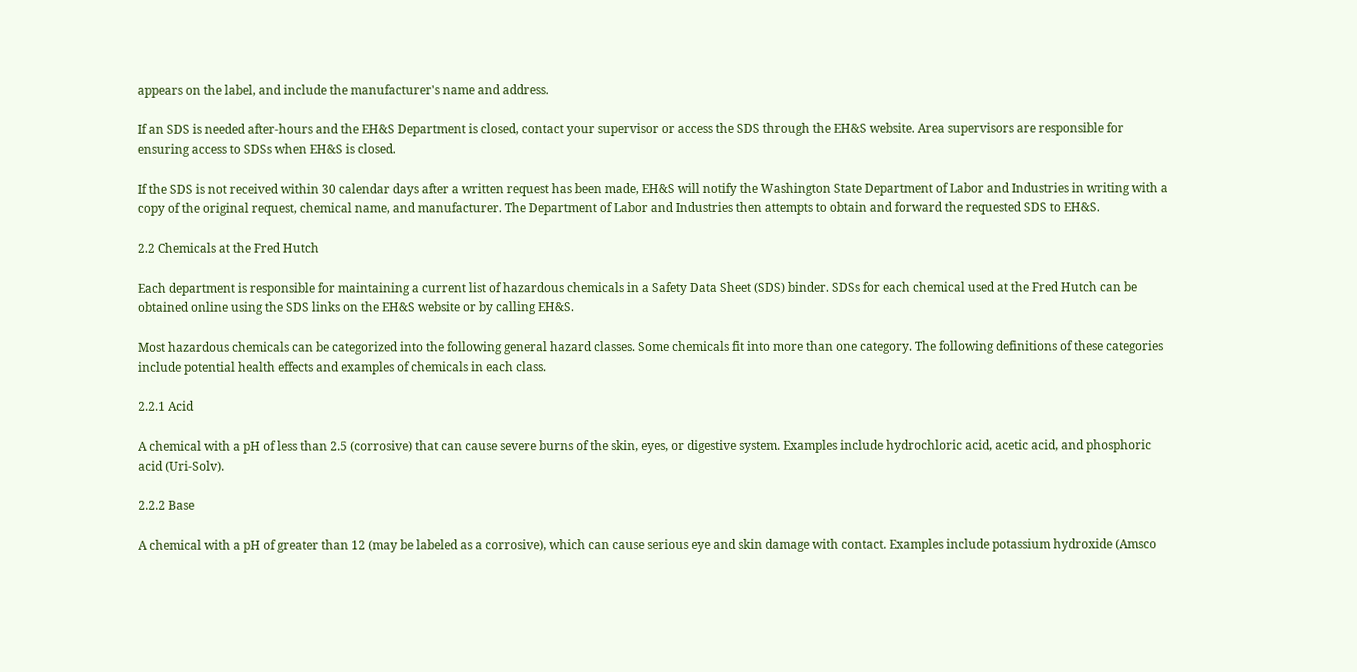appears on the label, and include the manufacturer's name and address.

If an SDS is needed after-hours and the EH&S Department is closed, contact your supervisor or access the SDS through the EH&S website. Area supervisors are responsible for ensuring access to SDSs when EH&S is closed.

If the SDS is not received within 30 calendar days after a written request has been made, EH&S will notify the Washington State Department of Labor and Industries in writing with a copy of the original request, chemical name, and manufacturer. The Department of Labor and Industries then attempts to obtain and forward the requested SDS to EH&S.

2.2 Chemicals at the Fred Hutch

Each department is responsible for maintaining a current list of hazardous chemicals in a Safety Data Sheet (SDS) binder. SDSs for each chemical used at the Fred Hutch can be obtained online using the SDS links on the EH&S website or by calling EH&S.

Most hazardous chemicals can be categorized into the following general hazard classes. Some chemicals fit into more than one category. The following definitions of these categories include potential health effects and examples of chemicals in each class.

2.2.1 Acid

A chemical with a pH of less than 2.5 (corrosive) that can cause severe burns of the skin, eyes, or digestive system. Examples include hydrochloric acid, acetic acid, and phosphoric acid (Uri-Solv).

2.2.2 Base

A chemical with a pH of greater than 12 (may be labeled as a corrosive), which can cause serious eye and skin damage with contact. Examples include potassium hydroxide (Amsco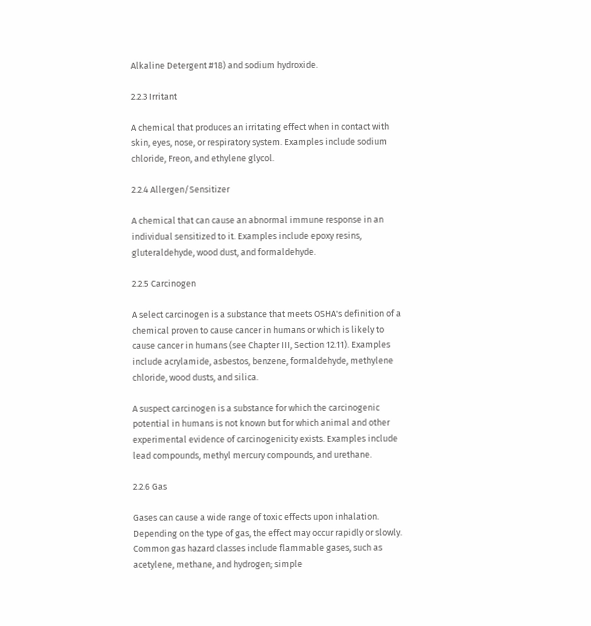Alkaline Detergent #18) and sodium hydroxide.

2.2.3 Irritant

A chemical that produces an irritating effect when in contact with skin, eyes, nose, or respiratory system. Examples include sodium chloride, Freon, and ethylene glycol.

2.2.4 Allergen/Sensitizer

A chemical that can cause an abnormal immune response in an individual sensitized to it. Examples include epoxy resins, gluteraldehyde, wood dust, and formaldehyde.

2.2.5 Carcinogen

A select carcinogen is a substance that meets OSHA's definition of a chemical proven to cause cancer in humans or which is likely to cause cancer in humans (see Chapter III, Section 12.11). Examples include acrylamide, asbestos, benzene, formaldehyde, methylene chloride, wood dusts, and silica.

A suspect carcinogen is a substance for which the carcinogenic potential in humans is not known but for which animal and other experimental evidence of carcinogenicity exists. Examples include lead compounds, methyl mercury compounds, and urethane.

2.2.6 Gas

Gases can cause a wide range of toxic effects upon inhalation. Depending on the type of gas, the effect may occur rapidly or slowly. Common gas hazard classes include flammable gases, such as acetylene, methane, and hydrogen; simple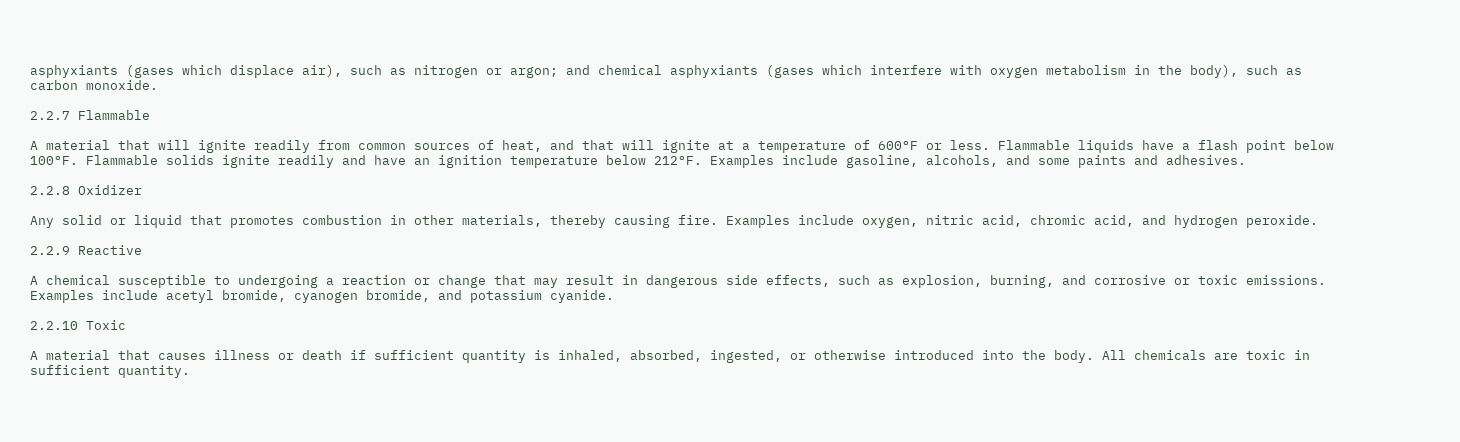asphyxiants (gases which displace air), such as nitrogen or argon; and chemical asphyxiants (gases which interfere with oxygen metabolism in the body), such as carbon monoxide.

2.2.7 Flammable

A material that will ignite readily from common sources of heat, and that will ignite at a temperature of 600°F or less. Flammable liquids have a flash point below 100°F. Flammable solids ignite readily and have an ignition temperature below 212°F. Examples include gasoline, alcohols, and some paints and adhesives.

2.2.8 Oxidizer

Any solid or liquid that promotes combustion in other materials, thereby causing fire. Examples include oxygen, nitric acid, chromic acid, and hydrogen peroxide.

2.2.9 Reactive

A chemical susceptible to undergoing a reaction or change that may result in dangerous side effects, such as explosion, burning, and corrosive or toxic emissions. Examples include acetyl bromide, cyanogen bromide, and potassium cyanide.

2.2.10 Toxic

A material that causes illness or death if sufficient quantity is inhaled, absorbed, ingested, or otherwise introduced into the body. All chemicals are toxic in sufficient quantity.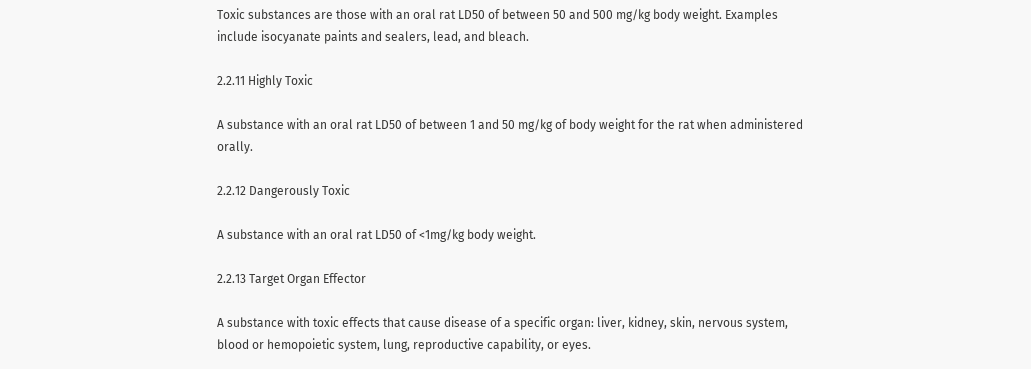Toxic substances are those with an oral rat LD50 of between 50 and 500 mg/kg body weight. Examples include isocyanate paints and sealers, lead, and bleach.

2.2.11 Highly Toxic

A substance with an oral rat LD50 of between 1 and 50 mg/kg of body weight for the rat when administered orally.

2.2.12 Dangerously Toxic

A substance with an oral rat LD50 of <1mg/kg body weight.

2.2.13 Target Organ Effector

A substance with toxic effects that cause disease of a specific organ: liver, kidney, skin, nervous system, blood or hemopoietic system, lung, reproductive capability, or eyes.